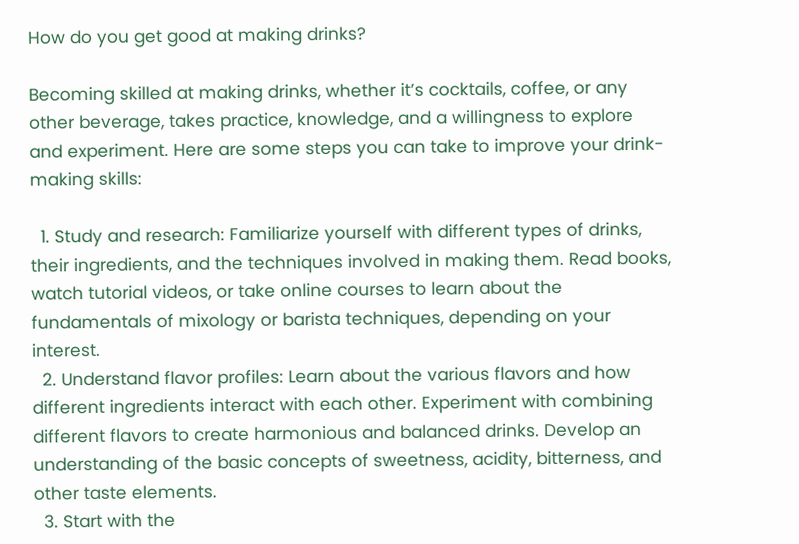How do you get good at making drinks?

Becoming skilled at making drinks, whether it’s cocktails, coffee, or any other beverage, takes practice, knowledge, and a willingness to explore and experiment. Here are some steps you can take to improve your drink-making skills:

  1. Study and research: Familiarize yourself with different types of drinks, their ingredients, and the techniques involved in making them. Read books, watch tutorial videos, or take online courses to learn about the fundamentals of mixology or barista techniques, depending on your interest.
  2. Understand flavor profiles: Learn about the various flavors and how different ingredients interact with each other. Experiment with combining different flavors to create harmonious and balanced drinks. Develop an understanding of the basic concepts of sweetness, acidity, bitterness, and other taste elements.
  3. Start with the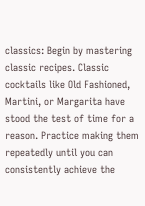classics: Begin by mastering classic recipes. Classic cocktails like Old Fashioned, Martini, or Margarita have stood the test of time for a reason. Practice making them repeatedly until you can consistently achieve the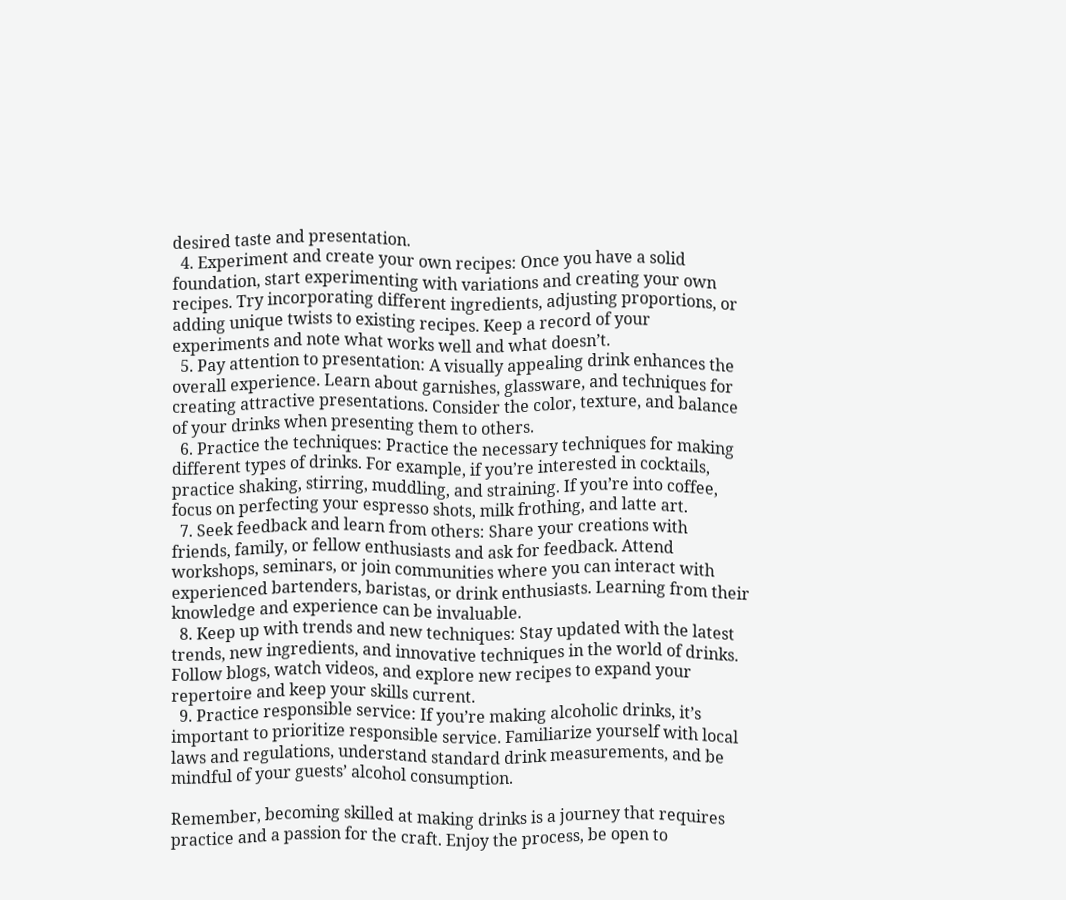desired taste and presentation.
  4. Experiment and create your own recipes: Once you have a solid foundation, start experimenting with variations and creating your own recipes. Try incorporating different ingredients, adjusting proportions, or adding unique twists to existing recipes. Keep a record of your experiments and note what works well and what doesn’t.
  5. Pay attention to presentation: A visually appealing drink enhances the overall experience. Learn about garnishes, glassware, and techniques for creating attractive presentations. Consider the color, texture, and balance of your drinks when presenting them to others.
  6. Practice the techniques: Practice the necessary techniques for making different types of drinks. For example, if you’re interested in cocktails, practice shaking, stirring, muddling, and straining. If you’re into coffee, focus on perfecting your espresso shots, milk frothing, and latte art.
  7. Seek feedback and learn from others: Share your creations with friends, family, or fellow enthusiasts and ask for feedback. Attend workshops, seminars, or join communities where you can interact with experienced bartenders, baristas, or drink enthusiasts. Learning from their knowledge and experience can be invaluable.
  8. Keep up with trends and new techniques: Stay updated with the latest trends, new ingredients, and innovative techniques in the world of drinks. Follow blogs, watch videos, and explore new recipes to expand your repertoire and keep your skills current.
  9. Practice responsible service: If you’re making alcoholic drinks, it’s important to prioritize responsible service. Familiarize yourself with local laws and regulations, understand standard drink measurements, and be mindful of your guests’ alcohol consumption.

Remember, becoming skilled at making drinks is a journey that requires practice and a passion for the craft. Enjoy the process, be open to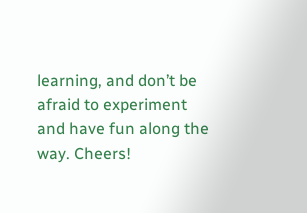learning, and don’t be afraid to experiment and have fun along the way. Cheers!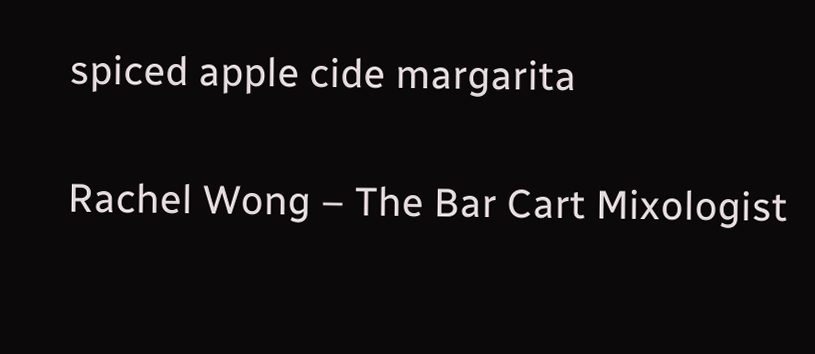spiced apple cide margarita

Rachel Wong – The Bar Cart Mixologist